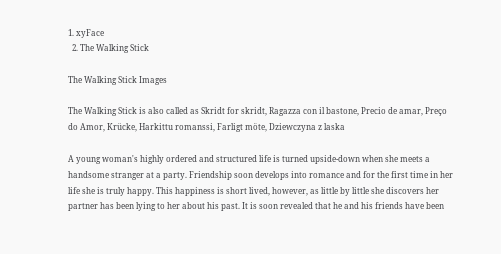1. xyFace
  2. The Walking Stick

The Walking Stick Images

The Walking Stick is also called as Skridt for skridt, Ragazza con il bastone, Precio de amar, Preço do Amor, Krücke, Harkittu romanssi, Farligt möte, Dziewczyna z laska

A young woman's highly ordered and structured life is turned upside-down when she meets a handsome stranger at a party. Friendship soon develops into romance and for the first time in her life she is truly happy. This happiness is short lived, however, as little by little she discovers her partner has been lying to her about his past. It is soon revealed that he and his friends have been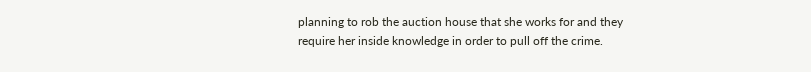planning to rob the auction house that she works for and they require her inside knowledge in order to pull off the crime.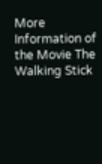More Information of the Movie The Walking Stick